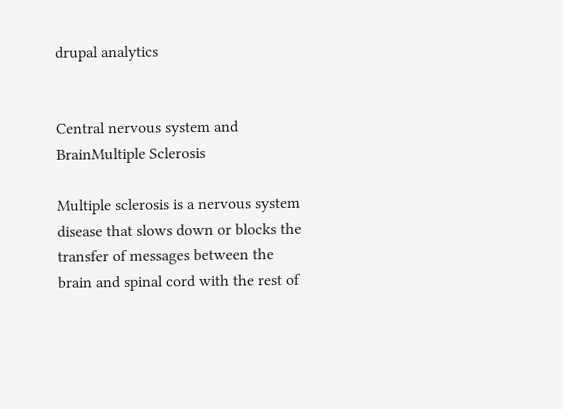drupal analytics


Central nervous system and BrainMultiple Sclerosis

Multiple sclerosis is a nervous system disease that slows down or blocks the transfer of messages between the brain and spinal cord with the rest of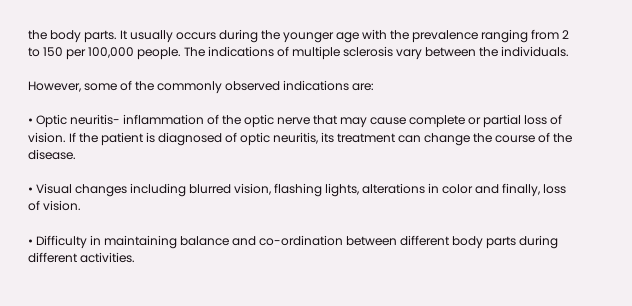the body parts. It usually occurs during the younger age with the prevalence ranging from 2 to 150 per 100,000 people. The indications of multiple sclerosis vary between the individuals.

However, some of the commonly observed indications are:

• Optic neuritis- inflammation of the optic nerve that may cause complete or partial loss of vision. If the patient is diagnosed of optic neuritis, its treatment can change the course of the disease.

• Visual changes including blurred vision, flashing lights, alterations in color and finally, loss of vision.

• Difficulty in maintaining balance and co-ordination between different body parts during different activities.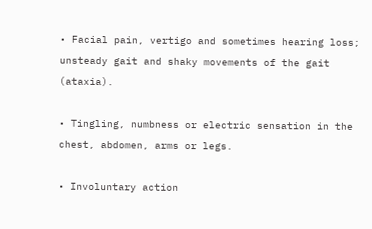• Facial pain, vertigo and sometimes hearing loss; unsteady gait and shaky movements of the gait (ataxia).

• Tingling, numbness or electric sensation in the chest, abdomen, arms or legs.

• Involuntary action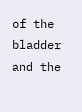of the bladder and the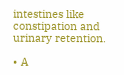intestines like constipation and urinary retention.

• A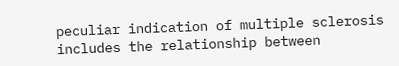peculiar indication of multiple sclerosis includes the relationship between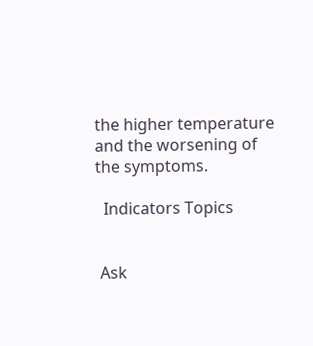the higher temperature and the worsening of the symptoms.

  Indicators Topics


 Ask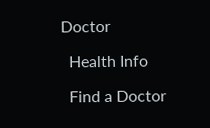Doctor

  Health Info

  Find a Doctor